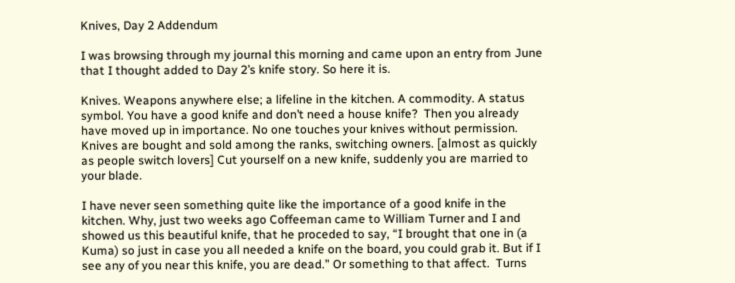Knives, Day 2 Addendum

I was browsing through my journal this morning and came upon an entry from June that I thought added to Day 2’s knife story. So here it is.

Knives. Weapons anywhere else; a lifeline in the kitchen. A commodity. A status symbol. You have a good knife and don’t need a house knife?  Then you already have moved up in importance. No one touches your knives without permission. Knives are bought and sold among the ranks, switching owners. [almost as quickly as people switch lovers] Cut yourself on a new knife, suddenly you are married to your blade.

I have never seen something quite like the importance of a good knife in the kitchen. Why, just two weeks ago Coffeeman came to William Turner and I and showed us this beautiful knife, that he proceded to say, “I brought that one in (a Kuma) so just in case you all needed a knife on the board, you could grab it. But if I see any of you near this knife, you are dead.” Or something to that affect.  Turns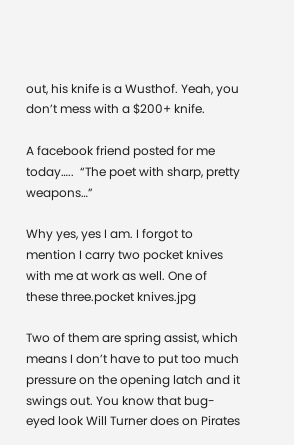out, his knife is a Wusthof. Yeah, you don’t mess with a $200+ knife.

A facebook friend posted for me today…..  “The poet with sharp, pretty weapons…”

Why yes, yes I am. I forgot to mention I carry two pocket knives with me at work as well. One of these three.pocket knives.jpg

Two of them are spring assist, which means I don’t have to put too much pressure on the opening latch and it swings out. You know that bug-eyed look Will Turner does on Pirates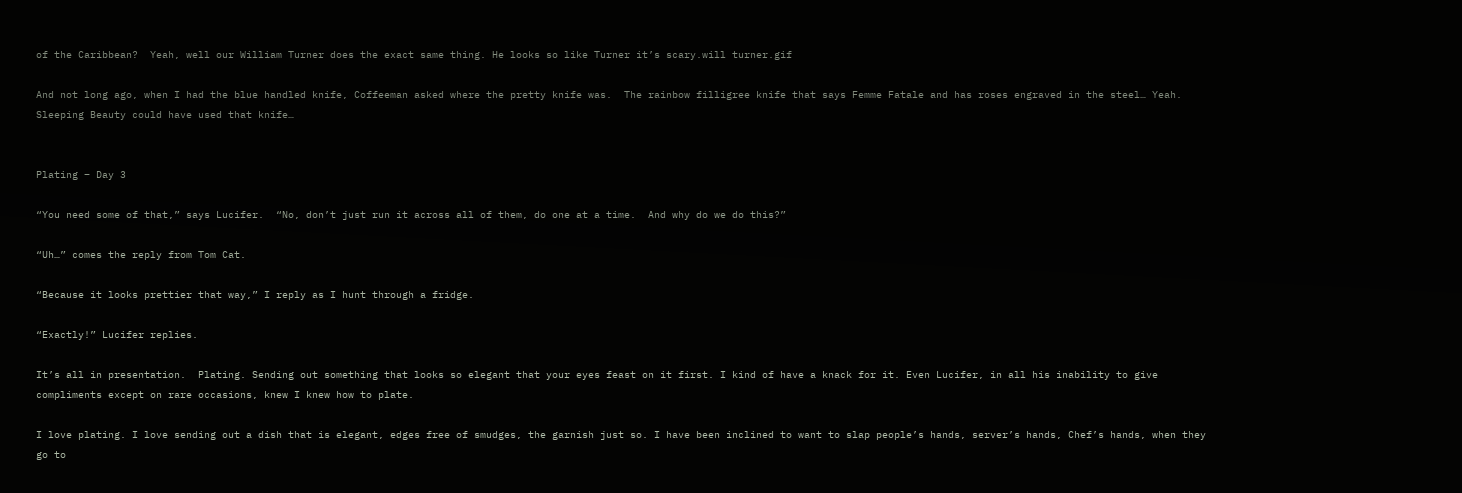of the Caribbean?  Yeah, well our William Turner does the exact same thing. He looks so like Turner it’s scary.will turner.gif

And not long ago, when I had the blue handled knife, Coffeeman asked where the pretty knife was.  The rainbow filligree knife that says Femme Fatale and has roses engraved in the steel… Yeah. Sleeping Beauty could have used that knife…


Plating – Day 3

“You need some of that,” says Lucifer.  “No, don’t just run it across all of them, do one at a time.  And why do we do this?”

“Uh…” comes the reply from Tom Cat.

“Because it looks prettier that way,” I reply as I hunt through a fridge.

“Exactly!” Lucifer replies.

It’s all in presentation.  Plating. Sending out something that looks so elegant that your eyes feast on it first. I kind of have a knack for it. Even Lucifer, in all his inability to give compliments except on rare occasions, knew I knew how to plate.

I love plating. I love sending out a dish that is elegant, edges free of smudges, the garnish just so. I have been inclined to want to slap people’s hands, server’s hands, Chef’s hands, when they go to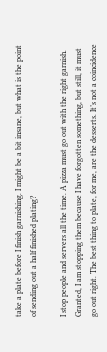take a plate before I finish garnishing. I might be a bit insane, but what is the point of sending out a half finished plating?

I stop people and servers all the time. A pizza must go out with the right garnish. Granted, I am stopping them because I have forgotten something, but still, it must go out right. The best thing to plate, for me, are the desserts. It’s not a coincidence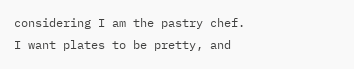considering I am the pastry chef. I want plates to be pretty, and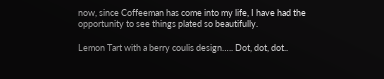now, since Coffeeman has come into my life, I have had the opportunity to see things plated so beautifully.

Lemon Tart with a berry coulis design….. Dot, dot, dot..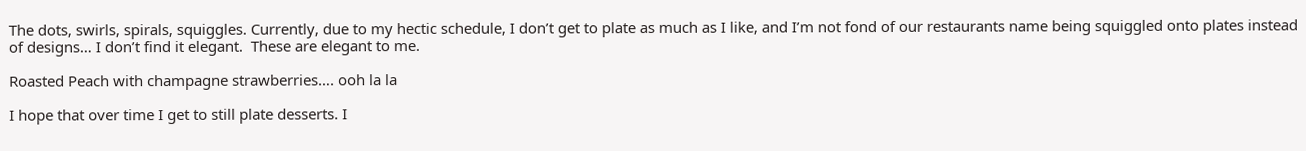The dots, swirls, spirals, squiggles. Currently, due to my hectic schedule, I don’t get to plate as much as I like, and I’m not fond of our restaurants name being squiggled onto plates instead of designs… I don’t find it elegant.  These are elegant to me.

Roasted Peach with champagne strawberries…. ooh la la

I hope that over time I get to still plate desserts. I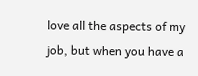love all the aspects of my job, but when you have a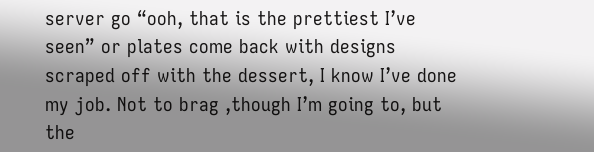server go “ooh, that is the prettiest I’ve seen” or plates come back with designs scraped off with the dessert, I know I’ve done my job. Not to brag ,though I’m going to, but the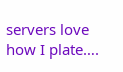servers love how I plate….